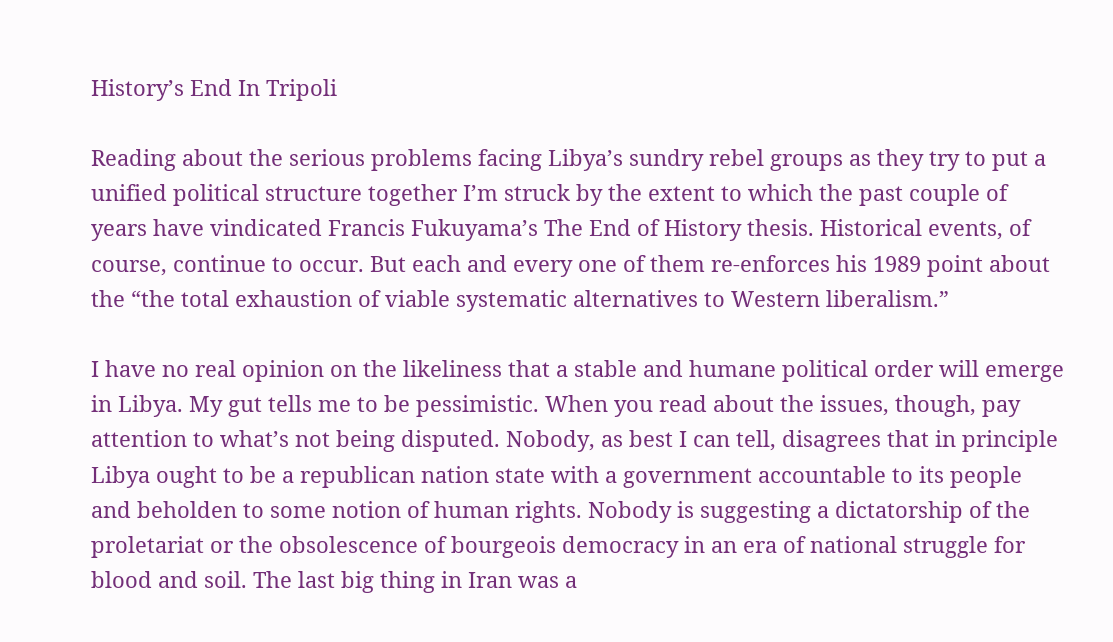History’s End In Tripoli

Reading about the serious problems facing Libya’s sundry rebel groups as they try to put a unified political structure together I’m struck by the extent to which the past couple of years have vindicated Francis Fukuyama’s The End of History thesis. Historical events, of course, continue to occur. But each and every one of them re-enforces his 1989 point about the “the total exhaustion of viable systematic alternatives to Western liberalism.”

I have no real opinion on the likeliness that a stable and humane political order will emerge in Libya. My gut tells me to be pessimistic. When you read about the issues, though, pay attention to what’s not being disputed. Nobody, as best I can tell, disagrees that in principle Libya ought to be a republican nation state with a government accountable to its people and beholden to some notion of human rights. Nobody is suggesting a dictatorship of the proletariat or the obsolescence of bourgeois democracy in an era of national struggle for blood and soil. The last big thing in Iran was a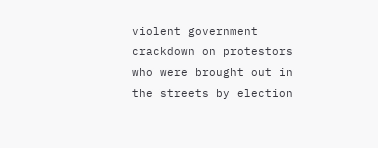violent government crackdown on protestors who were brought out in the streets by election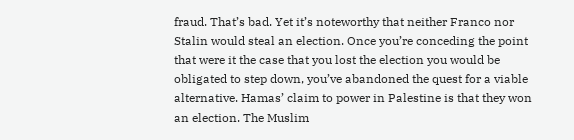fraud. That’s bad. Yet it’s noteworthy that neither Franco nor Stalin would steal an election. Once you’re conceding the point that were it the case that you lost the election you would be obligated to step down, you’ve abandoned the quest for a viable alternative. Hamas’ claim to power in Palestine is that they won an election. The Muslim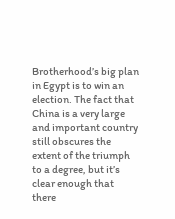Brotherhood’s big plan in Egypt is to win an election. The fact that China is a very large and important country still obscures the extent of the triumph to a degree, but it’s clear enough that there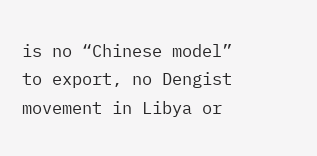is no “Chinese model” to export, no Dengist movement in Libya or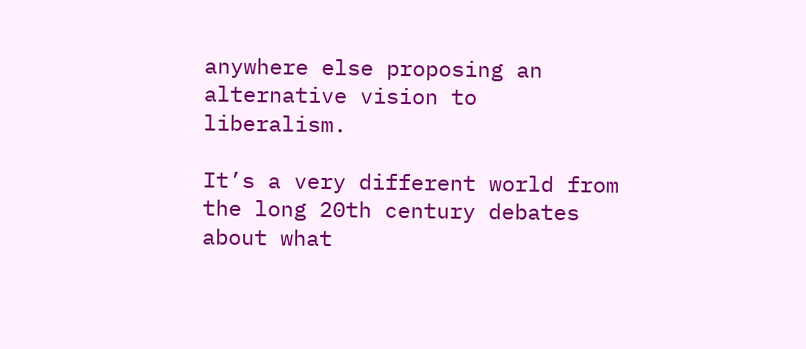anywhere else proposing an alternative vision to liberalism.

It’s a very different world from the long 20th century debates about what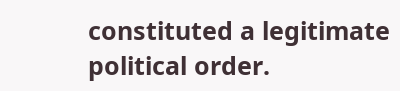constituted a legitimate political order.